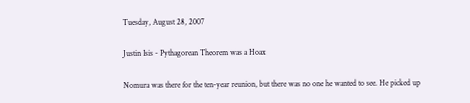Tuesday, August 28, 2007

Justin Isis - Pythagorean Theorem was a Hoax

Nomura was there for the ten-year reunion, but there was no one he wanted to see. He picked up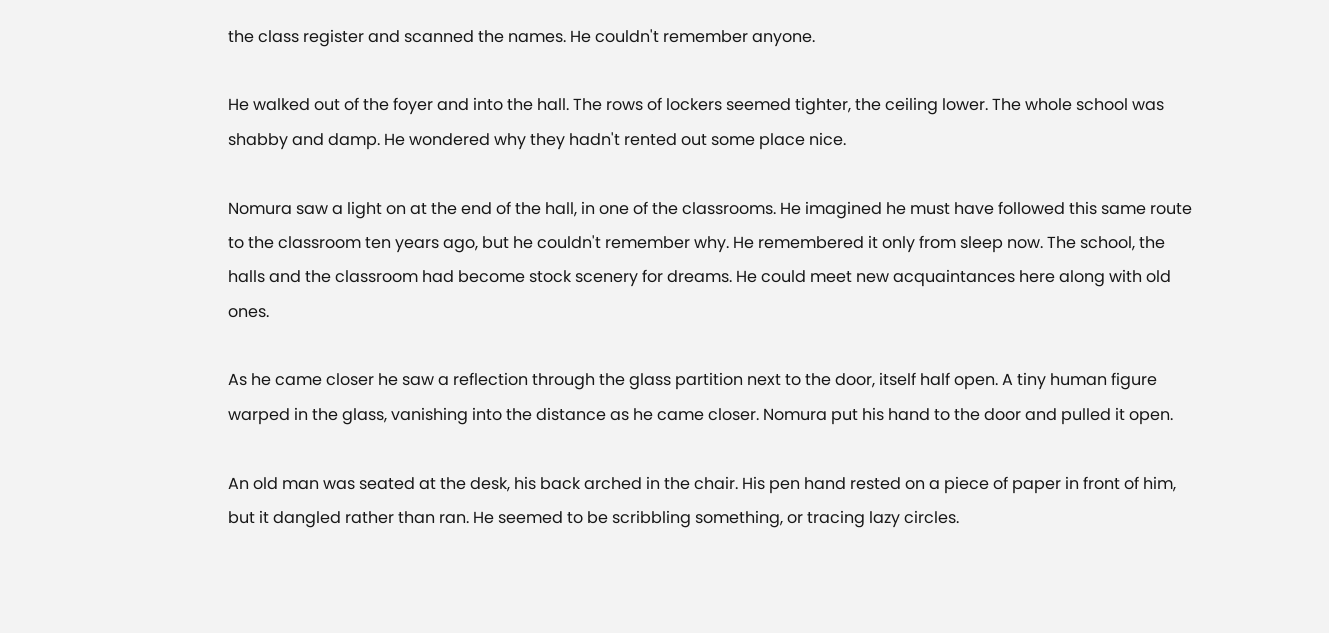the class register and scanned the names. He couldn't remember anyone.

He walked out of the foyer and into the hall. The rows of lockers seemed tighter, the ceiling lower. The whole school was shabby and damp. He wondered why they hadn't rented out some place nice.

Nomura saw a light on at the end of the hall, in one of the classrooms. He imagined he must have followed this same route to the classroom ten years ago, but he couldn't remember why. He remembered it only from sleep now. The school, the halls and the classroom had become stock scenery for dreams. He could meet new acquaintances here along with old ones.

As he came closer he saw a reflection through the glass partition next to the door, itself half open. A tiny human figure warped in the glass, vanishing into the distance as he came closer. Nomura put his hand to the door and pulled it open.

An old man was seated at the desk, his back arched in the chair. His pen hand rested on a piece of paper in front of him, but it dangled rather than ran. He seemed to be scribbling something, or tracing lazy circles.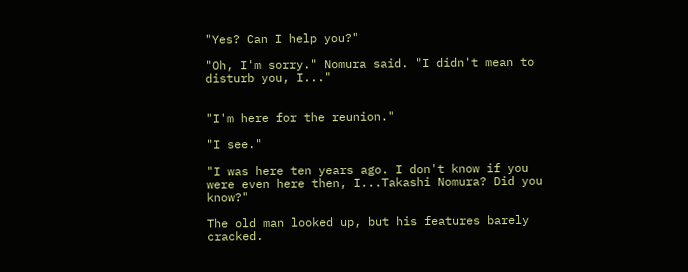"Yes? Can I help you?"

"Oh, I'm sorry." Nomura said. "I didn't mean to disturb you, I..."


"I'm here for the reunion."

"I see."

"I was here ten years ago. I don't know if you were even here then, I...Takashi Nomura? Did you know?"

The old man looked up, but his features barely cracked.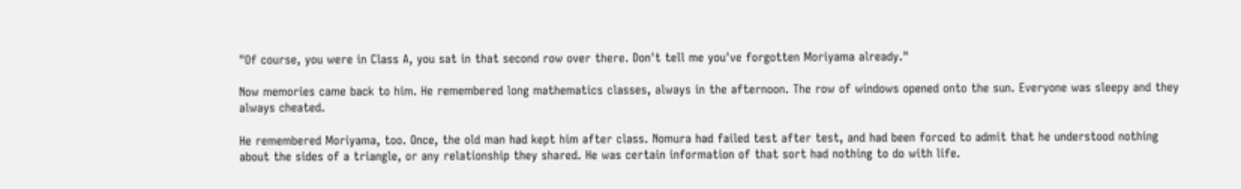"Of course, you were in Class A, you sat in that second row over there. Don't tell me you've forgotten Moriyama already."

Now memories came back to him. He remembered long mathematics classes, always in the afternoon. The row of windows opened onto the sun. Everyone was sleepy and they always cheated.

He remembered Moriyama, too. Once, the old man had kept him after class. Nomura had failed test after test, and had been forced to admit that he understood nothing about the sides of a triangle, or any relationship they shared. He was certain information of that sort had nothing to do with life.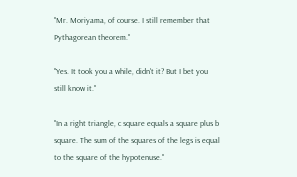"Mr. Moriyama, of course. I still remember that Pythagorean theorem."

"Yes. It took you a while, didn't it? But I bet you still know it."

"In a right triangle, c square equals a square plus b square. The sum of the squares of the legs is equal to the square of the hypotenuse."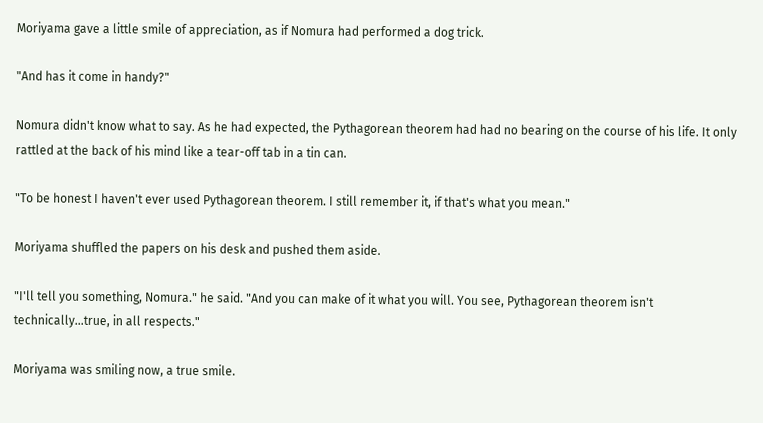Moriyama gave a little smile of appreciation, as if Nomura had performed a dog trick.

"And has it come in handy?"

Nomura didn't know what to say. As he had expected, the Pythagorean theorem had had no bearing on the course of his life. It only rattled at the back of his mind like a tear-off tab in a tin can.

"To be honest I haven't ever used Pythagorean theorem. I still remember it, if that's what you mean."

Moriyama shuffled the papers on his desk and pushed them aside.

"I'll tell you something, Nomura." he said. "And you can make of it what you will. You see, Pythagorean theorem isn't technically...true, in all respects."

Moriyama was smiling now, a true smile.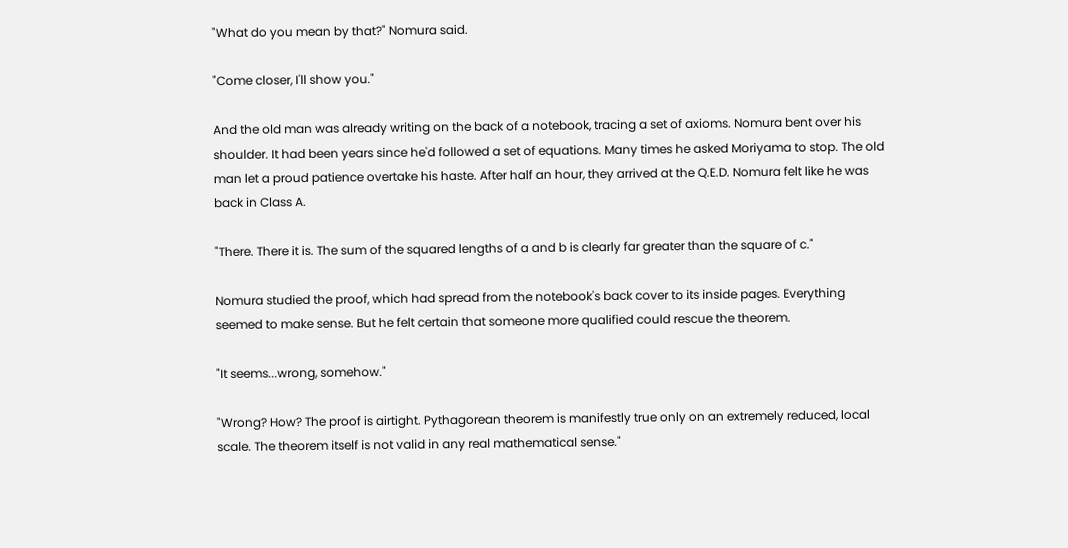"What do you mean by that?" Nomura said.

"Come closer, I'll show you."

And the old man was already writing on the back of a notebook, tracing a set of axioms. Nomura bent over his shoulder. It had been years since he'd followed a set of equations. Many times he asked Moriyama to stop. The old man let a proud patience overtake his haste. After half an hour, they arrived at the Q.E.D. Nomura felt like he was back in Class A.

"There. There it is. The sum of the squared lengths of a and b is clearly far greater than the square of c."

Nomura studied the proof, which had spread from the notebook's back cover to its inside pages. Everything seemed to make sense. But he felt certain that someone more qualified could rescue the theorem.

"It seems...wrong, somehow."

"Wrong? How? The proof is airtight. Pythagorean theorem is manifestly true only on an extremely reduced, local scale. The theorem itself is not valid in any real mathematical sense."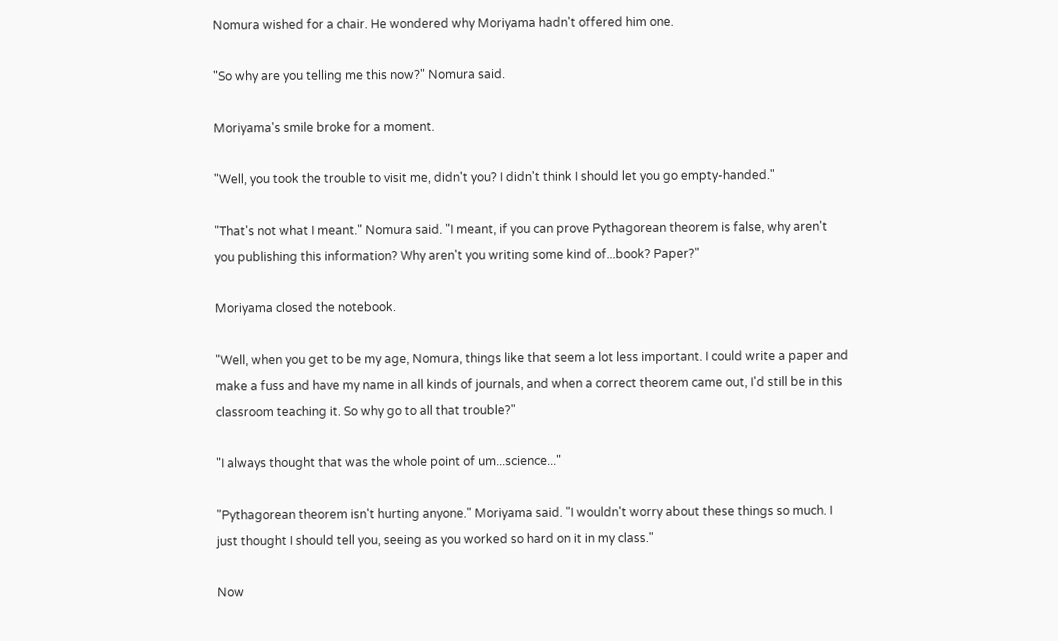Nomura wished for a chair. He wondered why Moriyama hadn't offered him one.

"So why are you telling me this now?" Nomura said.

Moriyama's smile broke for a moment.

"Well, you took the trouble to visit me, didn't you? I didn't think I should let you go empty-handed."

"That's not what I meant." Nomura said. "I meant, if you can prove Pythagorean theorem is false, why aren't you publishing this information? Why aren't you writing some kind of...book? Paper?"

Moriyama closed the notebook.

"Well, when you get to be my age, Nomura, things like that seem a lot less important. I could write a paper and make a fuss and have my name in all kinds of journals, and when a correct theorem came out, I'd still be in this classroom teaching it. So why go to all that trouble?"

"I always thought that was the whole point of um...science..."

"Pythagorean theorem isn't hurting anyone." Moriyama said. "I wouldn't worry about these things so much. I just thought I should tell you, seeing as you worked so hard on it in my class."

Now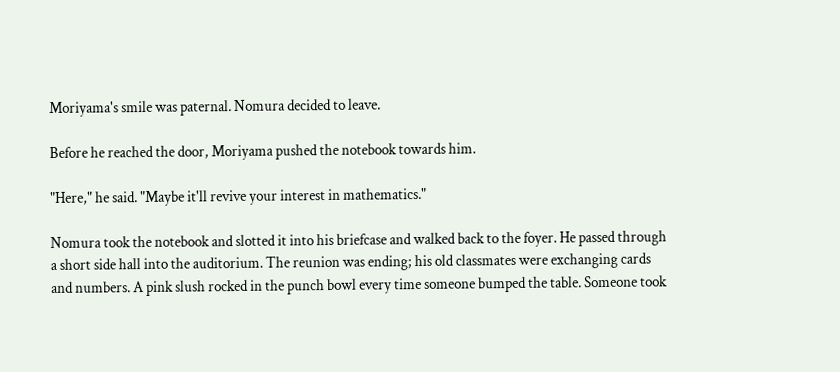Moriyama's smile was paternal. Nomura decided to leave.

Before he reached the door, Moriyama pushed the notebook towards him.

"Here," he said. "Maybe it'll revive your interest in mathematics."

Nomura took the notebook and slotted it into his briefcase and walked back to the foyer. He passed through a short side hall into the auditorium. The reunion was ending; his old classmates were exchanging cards and numbers. A pink slush rocked in the punch bowl every time someone bumped the table. Someone took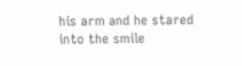his arm and he stared into the smile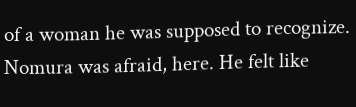of a woman he was supposed to recognize. Nomura was afraid, here. He felt like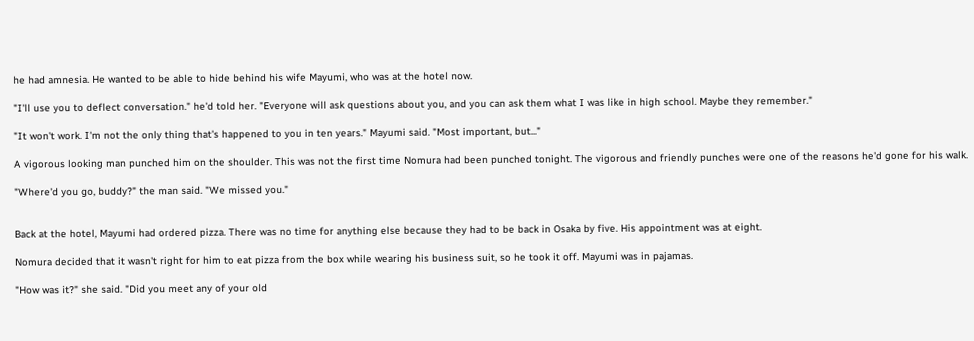he had amnesia. He wanted to be able to hide behind his wife Mayumi, who was at the hotel now.

"I'll use you to deflect conversation." he'd told her. "Everyone will ask questions about you, and you can ask them what I was like in high school. Maybe they remember."

"It won't work. I'm not the only thing that's happened to you in ten years." Mayumi said. "Most important, but..."

A vigorous looking man punched him on the shoulder. This was not the first time Nomura had been punched tonight. The vigorous and friendly punches were one of the reasons he'd gone for his walk.

"Where'd you go, buddy?" the man said. "We missed you."


Back at the hotel, Mayumi had ordered pizza. There was no time for anything else because they had to be back in Osaka by five. His appointment was at eight.

Nomura decided that it wasn't right for him to eat pizza from the box while wearing his business suit, so he took it off. Mayumi was in pajamas.

"How was it?" she said. "Did you meet any of your old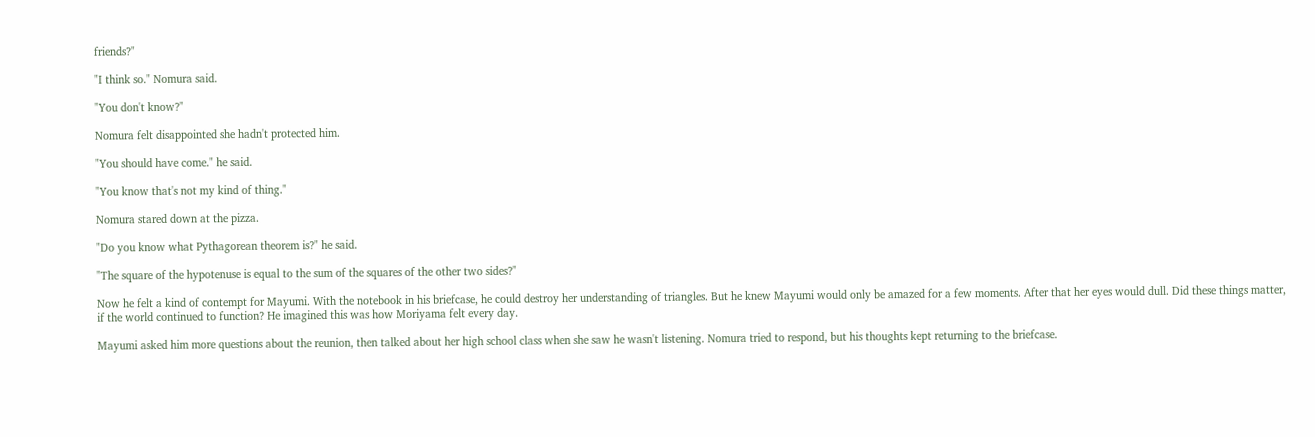friends?"

"I think so." Nomura said.

"You don't know?"

Nomura felt disappointed she hadn't protected him.

"You should have come." he said.

"You know that's not my kind of thing."

Nomura stared down at the pizza.

"Do you know what Pythagorean theorem is?" he said.

"The square of the hypotenuse is equal to the sum of the squares of the other two sides?"

Now he felt a kind of contempt for Mayumi. With the notebook in his briefcase, he could destroy her understanding of triangles. But he knew Mayumi would only be amazed for a few moments. After that her eyes would dull. Did these things matter, if the world continued to function? He imagined this was how Moriyama felt every day.

Mayumi asked him more questions about the reunion, then talked about her high school class when she saw he wasn't listening. Nomura tried to respond, but his thoughts kept returning to the briefcase.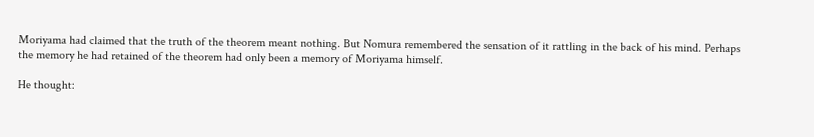Moriyama had claimed that the truth of the theorem meant nothing. But Nomura remembered the sensation of it rattling in the back of his mind. Perhaps the memory he had retained of the theorem had only been a memory of Moriyama himself.

He thought: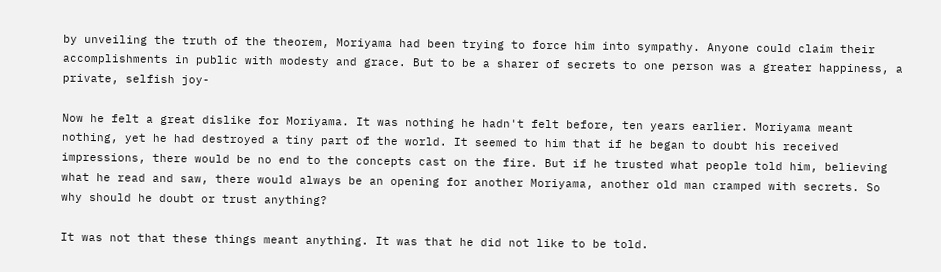by unveiling the truth of the theorem, Moriyama had been trying to force him into sympathy. Anyone could claim their accomplishments in public with modesty and grace. But to be a sharer of secrets to one person was a greater happiness, a private, selfish joy-

Now he felt a great dislike for Moriyama. It was nothing he hadn't felt before, ten years earlier. Moriyama meant nothing, yet he had destroyed a tiny part of the world. It seemed to him that if he began to doubt his received impressions, there would be no end to the concepts cast on the fire. But if he trusted what people told him, believing what he read and saw, there would always be an opening for another Moriyama, another old man cramped with secrets. So why should he doubt or trust anything?

It was not that these things meant anything. It was that he did not like to be told.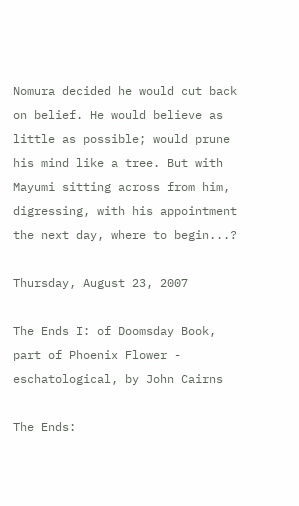Nomura decided he would cut back on belief. He would believe as little as possible; would prune his mind like a tree. But with Mayumi sitting across from him, digressing, with his appointment the next day, where to begin...?

Thursday, August 23, 2007

The Ends I: of Doomsday Book, part of Phoenix Flower - eschatological, by John Cairns

The Ends: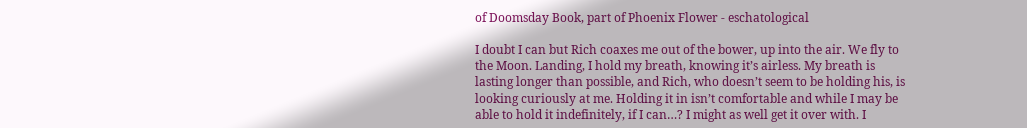of Doomsday Book, part of Phoenix Flower - eschatological

I doubt I can but Rich coaxes me out of the bower, up into the air. We fly to the Moon. Landing, I hold my breath, knowing it’s airless. My breath is lasting longer than possible, and Rich, who doesn’t seem to be holding his, is looking curiously at me. Holding it in isn’t comfortable and while I may be able to hold it indefinitely, if I can…? I might as well get it over with. I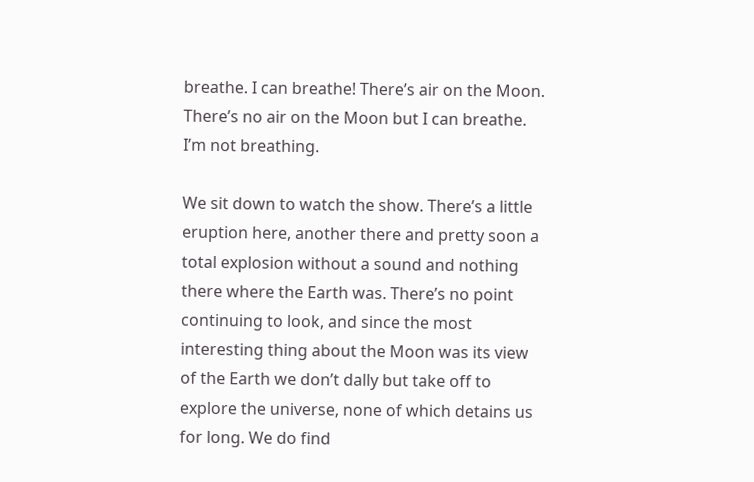breathe. I can breathe! There’s air on the Moon. There’s no air on the Moon but I can breathe. I’m not breathing.

We sit down to watch the show. There’s a little eruption here, another there and pretty soon a total explosion without a sound and nothing there where the Earth was. There’s no point continuing to look, and since the most interesting thing about the Moon was its view of the Earth we don’t dally but take off to explore the universe, none of which detains us for long. We do find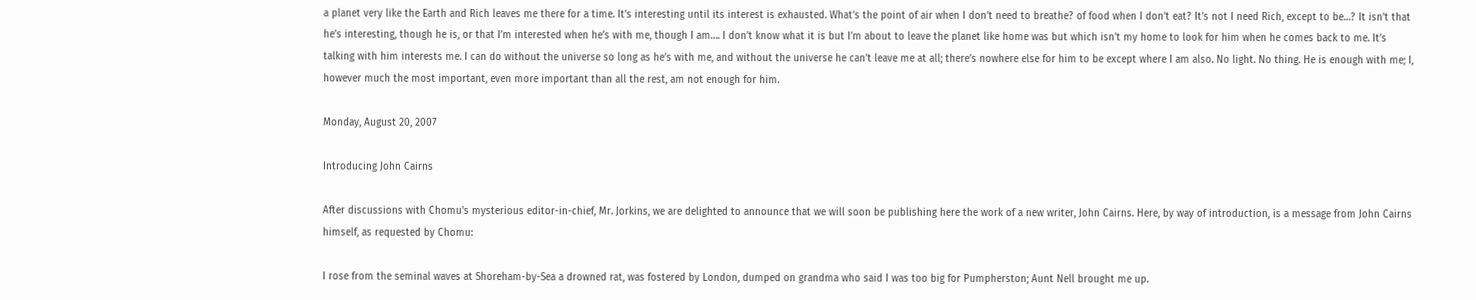a planet very like the Earth and Rich leaves me there for a time. It’s interesting until its interest is exhausted. What’s the point of air when I don’t need to breathe? of food when I don’t eat? It’s not I need Rich, except to be…? It isn’t that he’s interesting, though he is, or that I’m interested when he’s with me, though I am…. I don’t know what it is but I’m about to leave the planet like home was but which isn’t my home to look for him when he comes back to me. It’s talking with him interests me. I can do without the universe so long as he’s with me, and without the universe he can’t leave me at all; there’s nowhere else for him to be except where I am also. No light. No thing. He is enough with me; I, however much the most important, even more important than all the rest, am not enough for him.

Monday, August 20, 2007

Introducing John Cairns

After discussions with Chomu's mysterious editor-in-chief, Mr. Jorkins, we are delighted to announce that we will soon be publishing here the work of a new writer, John Cairns. Here, by way of introduction, is a message from John Cairns himself, as requested by Chomu:

I rose from the seminal waves at Shoreham-by-Sea a drowned rat, was fostered by London, dumped on grandma who said I was too big for Pumpherston; Aunt Nell brought me up.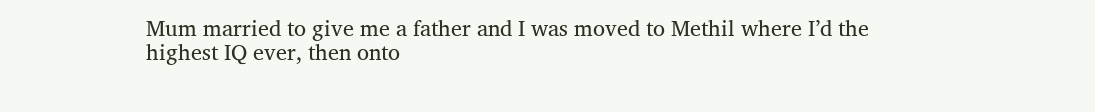Mum married to give me a father and I was moved to Methil where I’d the highest IQ ever, then onto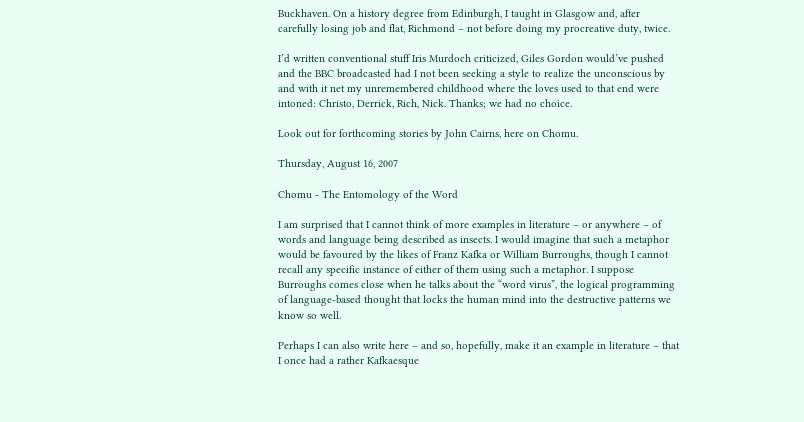Buckhaven. On a history degree from Edinburgh, I taught in Glasgow and, after carefully losing job and flat, Richmond – not before doing my procreative duty, twice.

I’d written conventional stuff Iris Murdoch criticized, Giles Gordon would’ve pushed and the BBC broadcasted had I not been seeking a style to realize the unconscious by and with it net my unremembered childhood where the loves used to that end were intoned: Christo, Derrick, Rich, Nick. Thanks; we had no choice.

Look out for forthcoming stories by John Cairns, here on Chomu.

Thursday, August 16, 2007

Chomu - The Entomology of the Word

I am surprised that I cannot think of more examples in literature – or anywhere – of words and language being described as insects. I would imagine that such a metaphor would be favoured by the likes of Franz Kafka or William Burroughs, though I cannot recall any specific instance of either of them using such a metaphor. I suppose Burroughs comes close when he talks about the “word virus”, the logical programming of language-based thought that locks the human mind into the destructive patterns we know so well.

Perhaps I can also write here – and so, hopefully, make it an example in literature – that I once had a rather Kafkaesque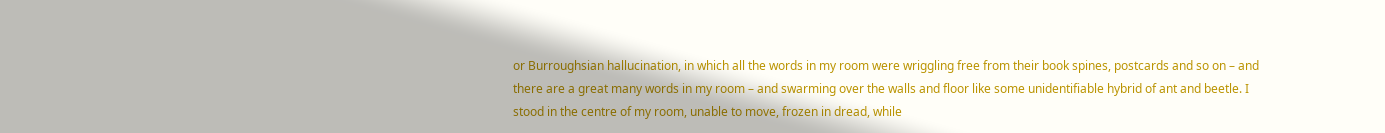or Burroughsian hallucination, in which all the words in my room were wriggling free from their book spines, postcards and so on – and there are a great many words in my room – and swarming over the walls and floor like some unidentifiable hybrid of ant and beetle. I stood in the centre of my room, unable to move, frozen in dread, while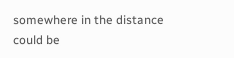somewhere in the distance could be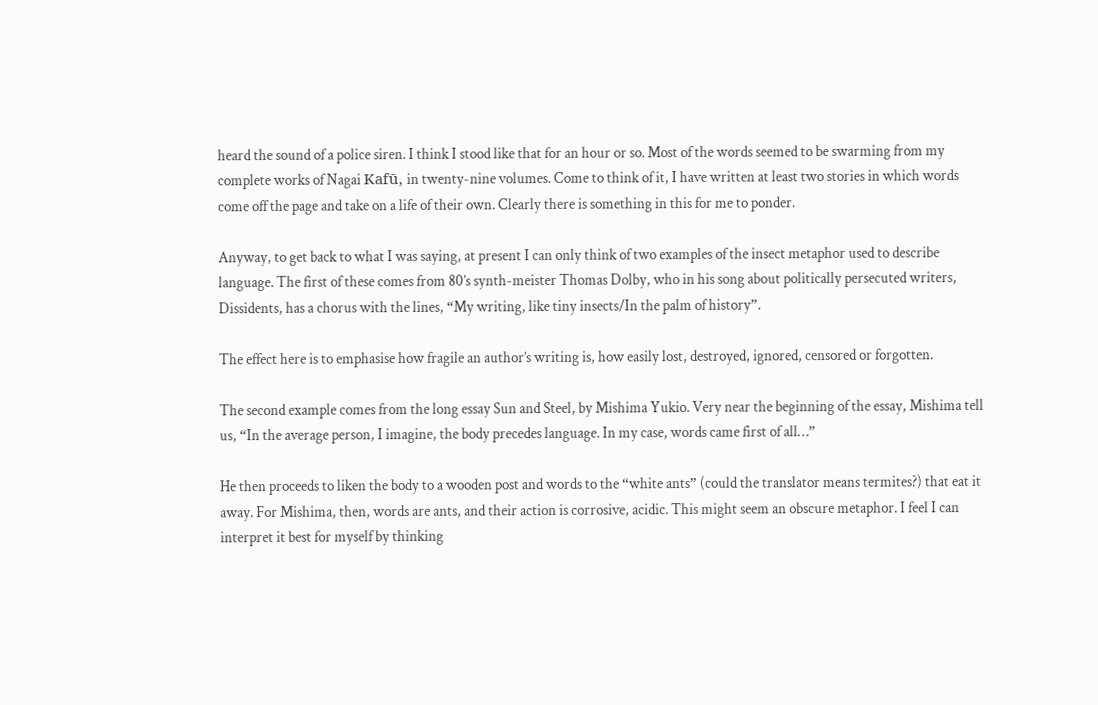heard the sound of a police siren. I think I stood like that for an hour or so. Most of the words seemed to be swarming from my complete works of Nagai Kafū, in twenty-nine volumes. Come to think of it, I have written at least two stories in which words come off the page and take on a life of their own. Clearly there is something in this for me to ponder.

Anyway, to get back to what I was saying, at present I can only think of two examples of the insect metaphor used to describe language. The first of these comes from 80’s synth-meister Thomas Dolby, who in his song about politically persecuted writers, Dissidents, has a chorus with the lines, “My writing, like tiny insects/In the palm of history”.

The effect here is to emphasise how fragile an author’s writing is, how easily lost, destroyed, ignored, censored or forgotten.

The second example comes from the long essay Sun and Steel, by Mishima Yukio. Very near the beginning of the essay, Mishima tell us, “In the average person, I imagine, the body precedes language. In my case, words came first of all…”

He then proceeds to liken the body to a wooden post and words to the “white ants” (could the translator means termites?) that eat it away. For Mishima, then, words are ants, and their action is corrosive, acidic. This might seem an obscure metaphor. I feel I can interpret it best for myself by thinking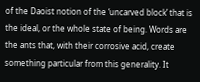of the Daoist notion of the ‘uncarved block’ that is the ideal, or the whole state of being. Words are the ants that, with their corrosive acid, create something particular from this generality. It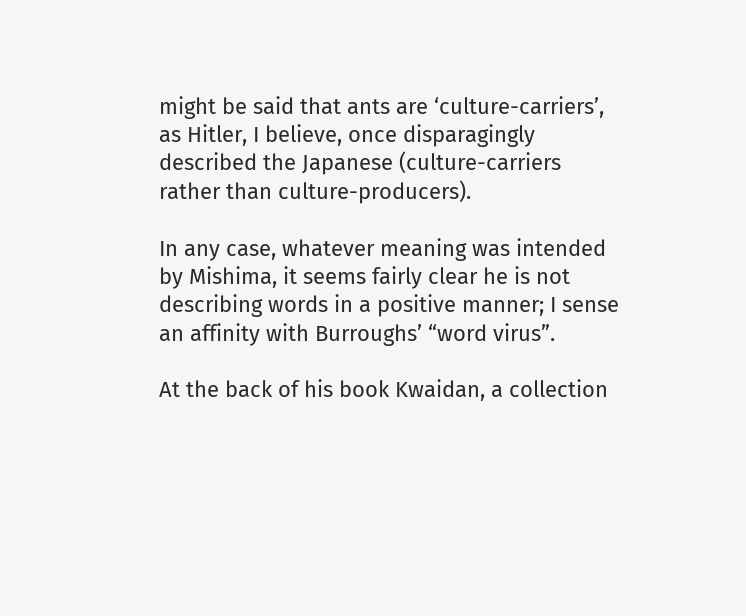might be said that ants are ‘culture-carriers’, as Hitler, I believe, once disparagingly described the Japanese (culture-carriers rather than culture-producers).

In any case, whatever meaning was intended by Mishima, it seems fairly clear he is not describing words in a positive manner; I sense an affinity with Burroughs’ “word virus”.

At the back of his book Kwaidan, a collection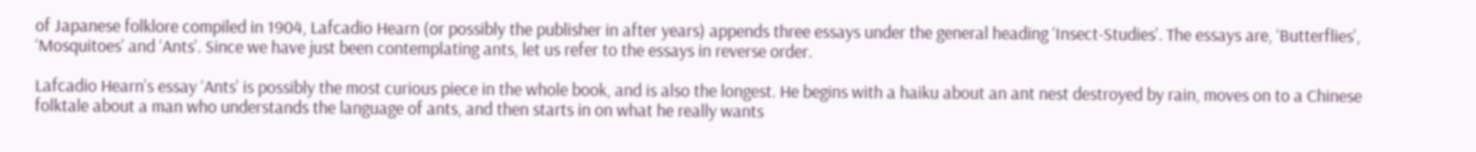of Japanese folklore compiled in 1904, Lafcadio Hearn (or possibly the publisher in after years) appends three essays under the general heading ‘Insect-Studies’. The essays are, ‘Butterflies’, ‘Mosquitoes’ and ‘Ants’. Since we have just been contemplating ants, let us refer to the essays in reverse order.

Lafcadio Hearn’s essay ‘Ants’ is possibly the most curious piece in the whole book, and is also the longest. He begins with a haiku about an ant nest destroyed by rain, moves on to a Chinese folktale about a man who understands the language of ants, and then starts in on what he really wants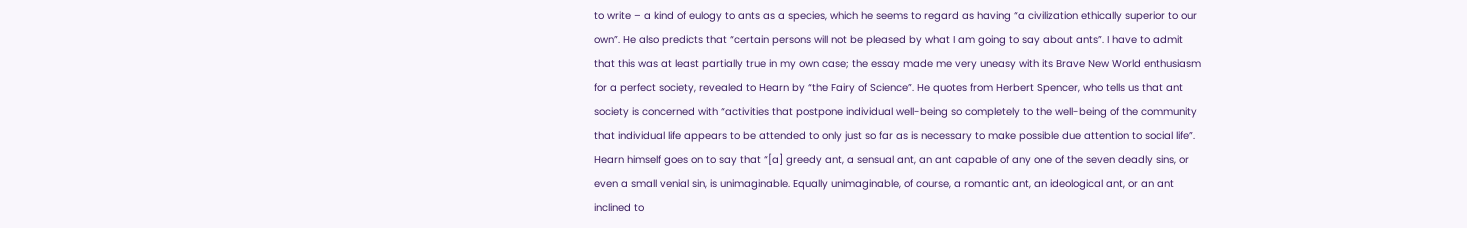to write – a kind of eulogy to ants as a species, which he seems to regard as having “a civilization ethically superior to our own”. He also predicts that “certain persons will not be pleased by what I am going to say about ants”. I have to admit that this was at least partially true in my own case; the essay made me very uneasy with its Brave New World enthusiasm for a perfect society, revealed to Hearn by “the Fairy of Science”. He quotes from Herbert Spencer, who tells us that ant society is concerned with “activities that postpone individual well-being so completely to the well-being of the community that individual life appears to be attended to only just so far as is necessary to make possible due attention to social life”. Hearn himself goes on to say that “[a] greedy ant, a sensual ant, an ant capable of any one of the seven deadly sins, or even a small venial sin, is unimaginable. Equally unimaginable, of course, a romantic ant, an ideological ant, or an ant inclined to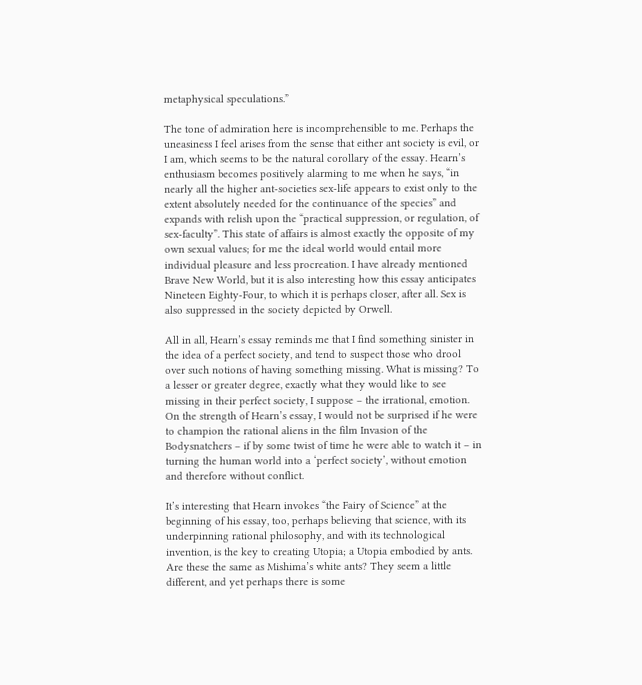metaphysical speculations.”

The tone of admiration here is incomprehensible to me. Perhaps the uneasiness I feel arises from the sense that either ant society is evil, or I am, which seems to be the natural corollary of the essay. Hearn’s enthusiasm becomes positively alarming to me when he says, “in nearly all the higher ant-societies sex-life appears to exist only to the extent absolutely needed for the continuance of the species” and expands with relish upon the “practical suppression, or regulation, of sex-faculty”. This state of affairs is almost exactly the opposite of my own sexual values; for me the ideal world would entail more individual pleasure and less procreation. I have already mentioned Brave New World, but it is also interesting how this essay anticipates Nineteen Eighty-Four, to which it is perhaps closer, after all. Sex is also suppressed in the society depicted by Orwell.

All in all, Hearn’s essay reminds me that I find something sinister in the idea of a perfect society, and tend to suspect those who drool over such notions of having something missing. What is missing? To a lesser or greater degree, exactly what they would like to see missing in their perfect society, I suppose – the irrational, emotion. On the strength of Hearn’s essay, I would not be surprised if he were to champion the rational aliens in the film Invasion of the Bodysnatchers – if by some twist of time he were able to watch it – in turning the human world into a ‘perfect society’, without emotion and therefore without conflict.

It’s interesting that Hearn invokes “the Fairy of Science” at the beginning of his essay, too, perhaps believing that science, with its underpinning rational philosophy, and with its technological invention, is the key to creating Utopia; a Utopia embodied by ants. Are these the same as Mishima’s white ants? They seem a little different, and yet perhaps there is some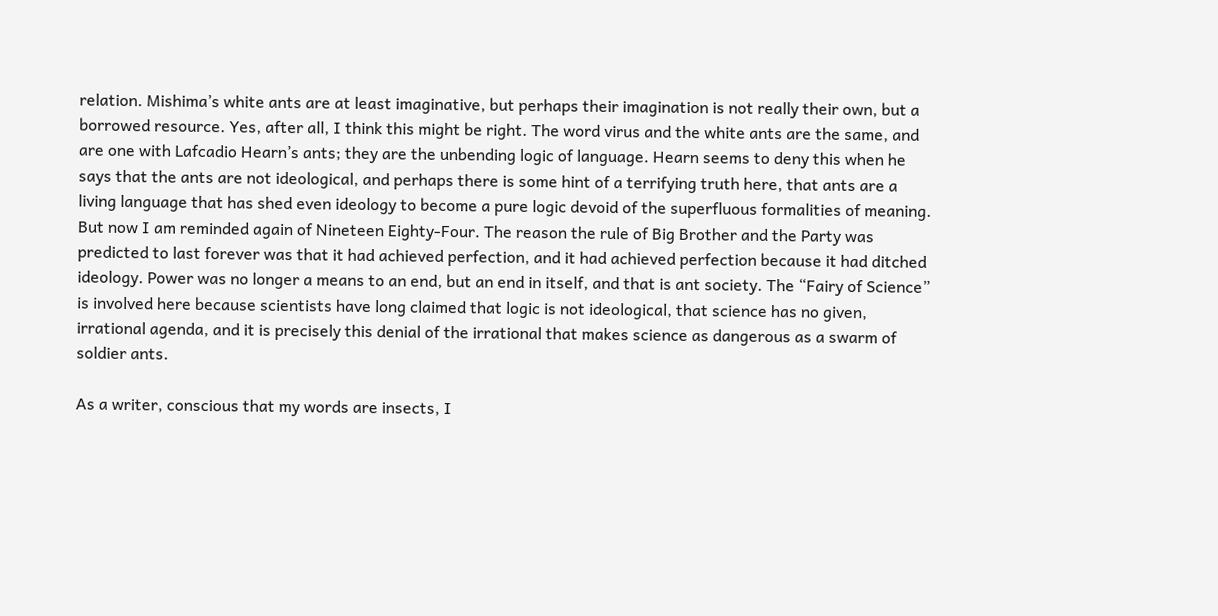relation. Mishima’s white ants are at least imaginative, but perhaps their imagination is not really their own, but a borrowed resource. Yes, after all, I think this might be right. The word virus and the white ants are the same, and are one with Lafcadio Hearn’s ants; they are the unbending logic of language. Hearn seems to deny this when he says that the ants are not ideological, and perhaps there is some hint of a terrifying truth here, that ants are a living language that has shed even ideology to become a pure logic devoid of the superfluous formalities of meaning. But now I am reminded again of Nineteen Eighty-Four. The reason the rule of Big Brother and the Party was predicted to last forever was that it had achieved perfection, and it had achieved perfection because it had ditched ideology. Power was no longer a means to an end, but an end in itself, and that is ant society. The “Fairy of Science” is involved here because scientists have long claimed that logic is not ideological, that science has no given, irrational agenda, and it is precisely this denial of the irrational that makes science as dangerous as a swarm of soldier ants.

As a writer, conscious that my words are insects, I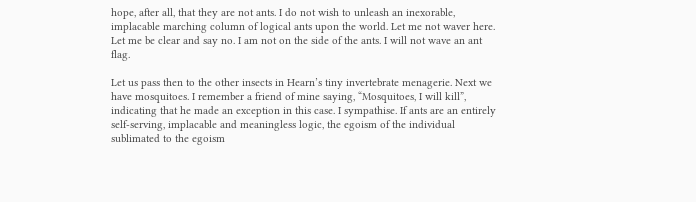hope, after all, that they are not ants. I do not wish to unleash an inexorable, implacable marching column of logical ants upon the world. Let me not waver here. Let me be clear and say no. I am not on the side of the ants. I will not wave an ant flag.

Let us pass then to the other insects in Hearn’s tiny invertebrate menagerie. Next we have mosquitoes. I remember a friend of mine saying, “Mosquitoes, I will kill”, indicating that he made an exception in this case. I sympathise. If ants are an entirely self-serving, implacable and meaningless logic, the egoism of the individual sublimated to the egoism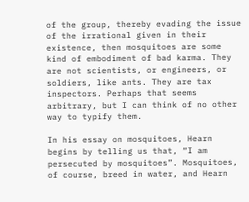of the group, thereby evading the issue of the irrational given in their existence, then mosquitoes are some kind of embodiment of bad karma. They are not scientists, or engineers, or soldiers, like ants. They are tax inspectors. Perhaps that seems arbitrary, but I can think of no other way to typify them.

In his essay on mosquitoes, Hearn begins by telling us that, “I am persecuted by mosquitoes”. Mosquitoes, of course, breed in water, and Hearn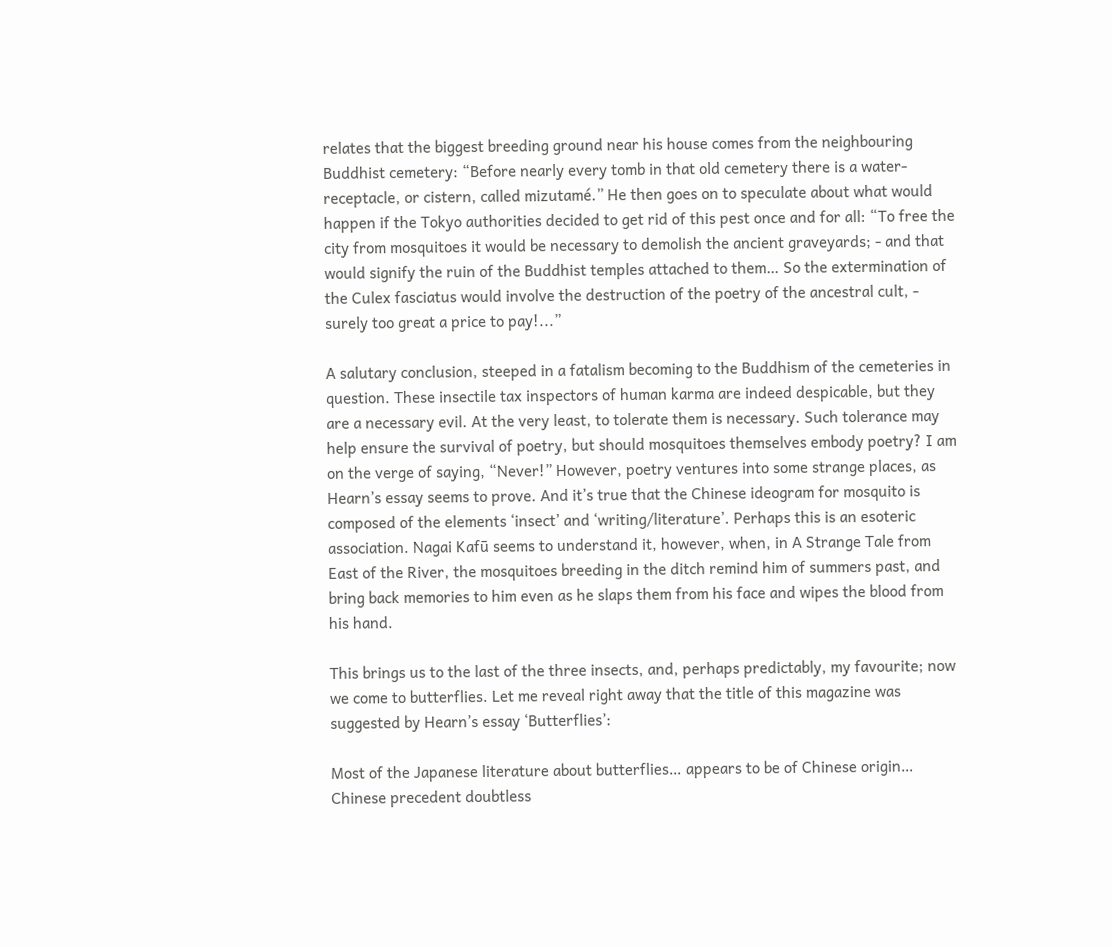relates that the biggest breeding ground near his house comes from the neighbouring Buddhist cemetery: “Before nearly every tomb in that old cemetery there is a water-receptacle, or cistern, called mizutamé.” He then goes on to speculate about what would happen if the Tokyo authorities decided to get rid of this pest once and for all: “To free the city from mosquitoes it would be necessary to demolish the ancient graveyards; - and that would signify the ruin of the Buddhist temples attached to them… So the extermination of the Culex fasciatus would involve the destruction of the poetry of the ancestral cult, - surely too great a price to pay!...”

A salutary conclusion, steeped in a fatalism becoming to the Buddhism of the cemeteries in question. These insectile tax inspectors of human karma are indeed despicable, but they are a necessary evil. At the very least, to tolerate them is necessary. Such tolerance may help ensure the survival of poetry, but should mosquitoes themselves embody poetry? I am on the verge of saying, “Never!” However, poetry ventures into some strange places, as Hearn’s essay seems to prove. And it’s true that the Chinese ideogram for mosquito is composed of the elements ‘insect’ and ‘writing/literature’. Perhaps this is an esoteric association. Nagai Kafū seems to understand it, however, when, in A Strange Tale from East of the River, the mosquitoes breeding in the ditch remind him of summers past, and bring back memories to him even as he slaps them from his face and wipes the blood from his hand.

This brings us to the last of the three insects, and, perhaps predictably, my favourite; now we come to butterflies. Let me reveal right away that the title of this magazine was suggested by Hearn’s essay ‘Butterflies’:

Most of the Japanese literature about butterflies… appears to be of Chinese origin… Chinese precedent doubtless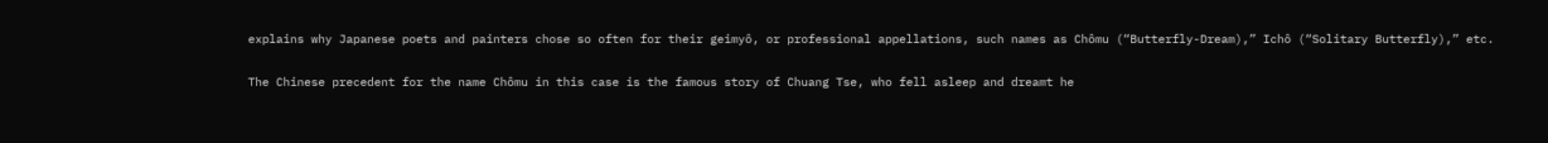explains why Japanese poets and painters chose so often for their geimyô, or professional appellations, such names as Chômu (“Butterfly-Dream),” Ichô (“Solitary Butterfly),” etc.

The Chinese precedent for the name Chômu in this case is the famous story of Chuang Tse, who fell asleep and dreamt he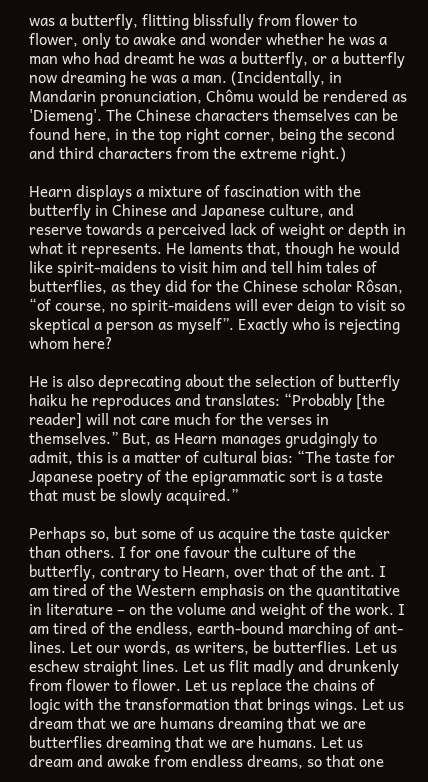was a butterfly, flitting blissfully from flower to flower, only to awake and wonder whether he was a man who had dreamt he was a butterfly, or a butterfly now dreaming he was a man. (Incidentally, in Mandarin pronunciation, Chômu would be rendered as 'Diemeng'. The Chinese characters themselves can be found here, in the top right corner, being the second and third characters from the extreme right.)

Hearn displays a mixture of fascination with the butterfly in Chinese and Japanese culture, and reserve towards a perceived lack of weight or depth in what it represents. He laments that, though he would like spirit-maidens to visit him and tell him tales of butterflies, as they did for the Chinese scholar Rôsan, “of course, no spirit-maidens will ever deign to visit so skeptical a person as myself”. Exactly who is rejecting whom here?

He is also deprecating about the selection of butterfly haiku he reproduces and translates: “Probably [the reader] will not care much for the verses in themselves.” But, as Hearn manages grudgingly to admit, this is a matter of cultural bias: “The taste for Japanese poetry of the epigrammatic sort is a taste that must be slowly acquired.”

Perhaps so, but some of us acquire the taste quicker than others. I for one favour the culture of the butterfly, contrary to Hearn, over that of the ant. I am tired of the Western emphasis on the quantitative in literature – on the volume and weight of the work. I am tired of the endless, earth-bound marching of ant-lines. Let our words, as writers, be butterflies. Let us eschew straight lines. Let us flit madly and drunkenly from flower to flower. Let us replace the chains of logic with the transformation that brings wings. Let us dream that we are humans dreaming that we are butterflies dreaming that we are humans. Let us dream and awake from endless dreams, so that one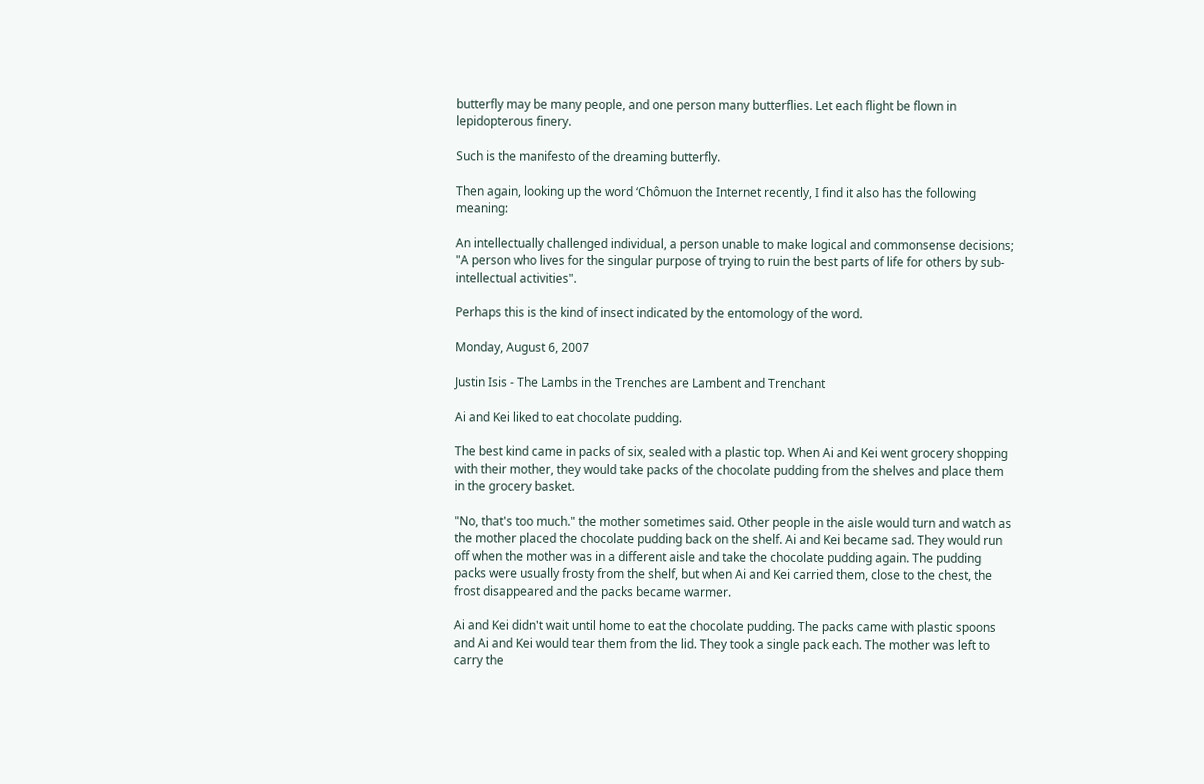butterfly may be many people, and one person many butterflies. Let each flight be flown in lepidopterous finery.

Such is the manifesto of the dreaming butterfly.

Then again, looking up the word ‘Chômuon the Internet recently, I find it also has the following meaning:

An intellectually challenged individual, a person unable to make logical and commonsense decisions; "A person who lives for the singular purpose of trying to ruin the best parts of life for others by sub-intellectual activities".

Perhaps this is the kind of insect indicated by the entomology of the word.

Monday, August 6, 2007

Justin Isis - The Lambs in the Trenches are Lambent and Trenchant

Ai and Kei liked to eat chocolate pudding.

The best kind came in packs of six, sealed with a plastic top. When Ai and Kei went grocery shopping with their mother, they would take packs of the chocolate pudding from the shelves and place them in the grocery basket.

"No, that's too much." the mother sometimes said. Other people in the aisle would turn and watch as the mother placed the chocolate pudding back on the shelf. Ai and Kei became sad. They would run off when the mother was in a different aisle and take the chocolate pudding again. The pudding packs were usually frosty from the shelf, but when Ai and Kei carried them, close to the chest, the frost disappeared and the packs became warmer.

Ai and Kei didn't wait until home to eat the chocolate pudding. The packs came with plastic spoons and Ai and Kei would tear them from the lid. They took a single pack each. The mother was left to carry the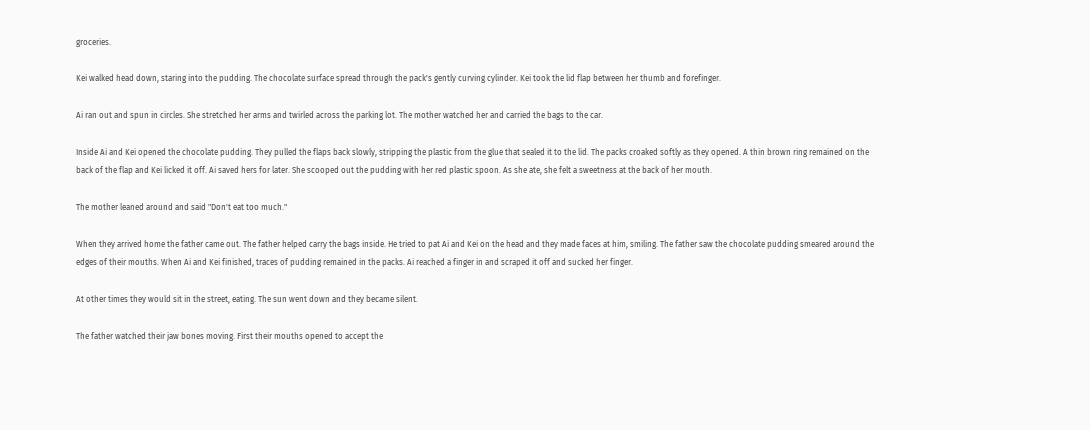groceries.

Kei walked head down, staring into the pudding. The chocolate surface spread through the pack's gently curving cylinder. Kei took the lid flap between her thumb and forefinger.

Ai ran out and spun in circles. She stretched her arms and twirled across the parking lot. The mother watched her and carried the bags to the car.

Inside Ai and Kei opened the chocolate pudding. They pulled the flaps back slowly, stripping the plastic from the glue that sealed it to the lid. The packs croaked softly as they opened. A thin brown ring remained on the back of the flap and Kei licked it off. Ai saved hers for later. She scooped out the pudding with her red plastic spoon. As she ate, she felt a sweetness at the back of her mouth.

The mother leaned around and said "Don't eat too much."

When they arrived home the father came out. The father helped carry the bags inside. He tried to pat Ai and Kei on the head and they made faces at him, smiling. The father saw the chocolate pudding smeared around the edges of their mouths. When Ai and Kei finished, traces of pudding remained in the packs. Ai reached a finger in and scraped it off and sucked her finger.

At other times they would sit in the street, eating. The sun went down and they became silent.

The father watched their jaw bones moving. First their mouths opened to accept the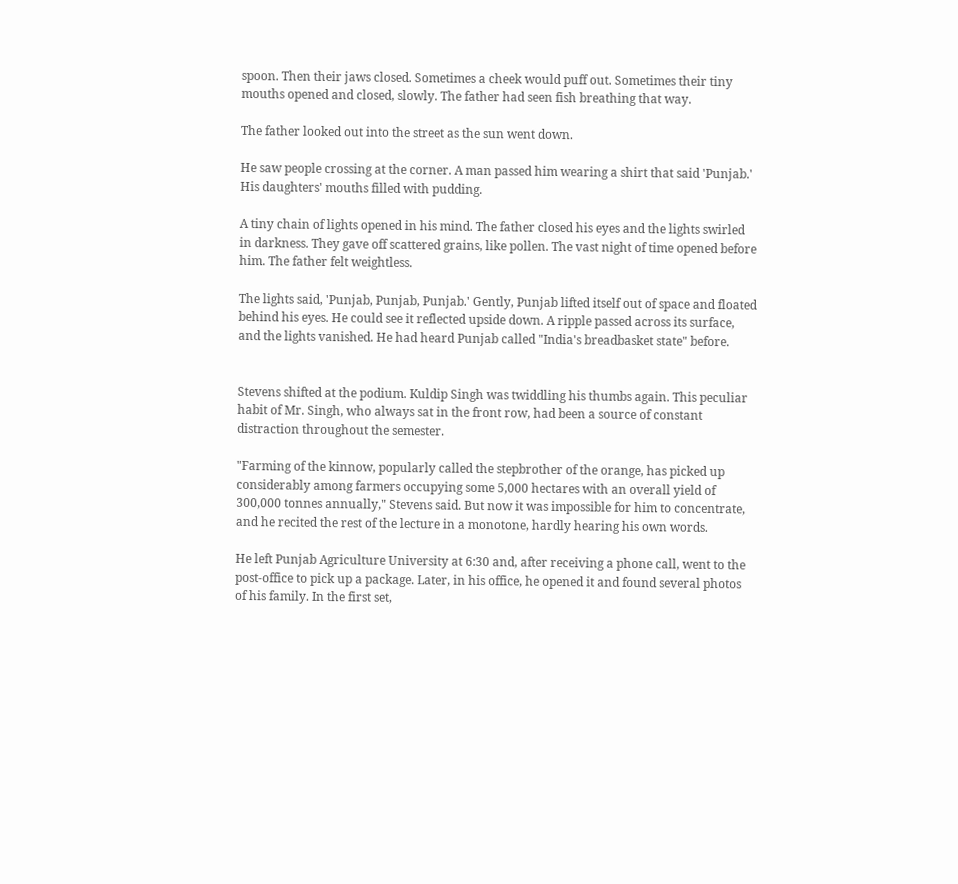spoon. Then their jaws closed. Sometimes a cheek would puff out. Sometimes their tiny mouths opened and closed, slowly. The father had seen fish breathing that way.

The father looked out into the street as the sun went down.

He saw people crossing at the corner. A man passed him wearing a shirt that said 'Punjab.' His daughters' mouths filled with pudding.

A tiny chain of lights opened in his mind. The father closed his eyes and the lights swirled in darkness. They gave off scattered grains, like pollen. The vast night of time opened before him. The father felt weightless.

The lights said, 'Punjab, Punjab, Punjab.' Gently, Punjab lifted itself out of space and floated behind his eyes. He could see it reflected upside down. A ripple passed across its surface, and the lights vanished. He had heard Punjab called "India's breadbasket state" before.


Stevens shifted at the podium. Kuldip Singh was twiddling his thumbs again. This peculiar habit of Mr. Singh, who always sat in the front row, had been a source of constant distraction throughout the semester.

"Farming of the kinnow, popularly called the stepbrother of the orange, has picked up considerably among farmers occupying some 5,000 hectares with an overall yield of 300,000 tonnes annually," Stevens said. But now it was impossible for him to concentrate, and he recited the rest of the lecture in a monotone, hardly hearing his own words.

He left Punjab Agriculture University at 6:30 and, after receiving a phone call, went to the post-office to pick up a package. Later, in his office, he opened it and found several photos of his family. In the first set,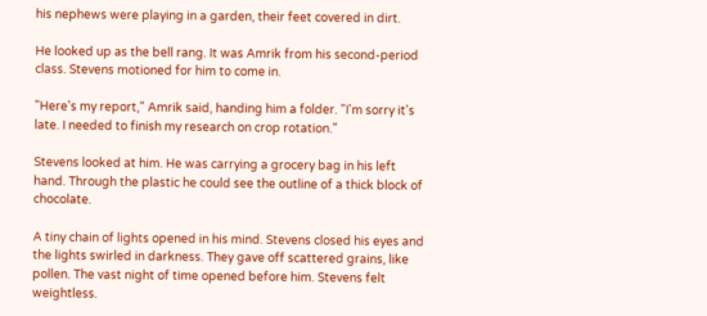his nephews were playing in a garden, their feet covered in dirt.

He looked up as the bell rang. It was Amrik from his second-period class. Stevens motioned for him to come in.

"Here's my report," Amrik said, handing him a folder. "I'm sorry it's late. I needed to finish my research on crop rotation."

Stevens looked at him. He was carrying a grocery bag in his left hand. Through the plastic he could see the outline of a thick block of chocolate.

A tiny chain of lights opened in his mind. Stevens closed his eyes and the lights swirled in darkness. They gave off scattered grains, like pollen. The vast night of time opened before him. Stevens felt weightless.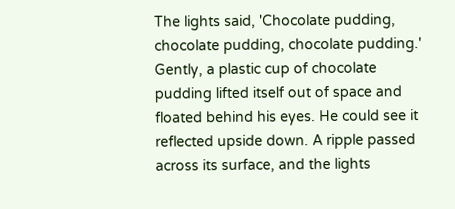The lights said, 'Chocolate pudding, chocolate pudding, chocolate pudding.' Gently, a plastic cup of chocolate pudding lifted itself out of space and floated behind his eyes. He could see it reflected upside down. A ripple passed across its surface, and the lights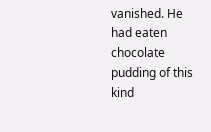vanished. He had eaten chocolate pudding of this kind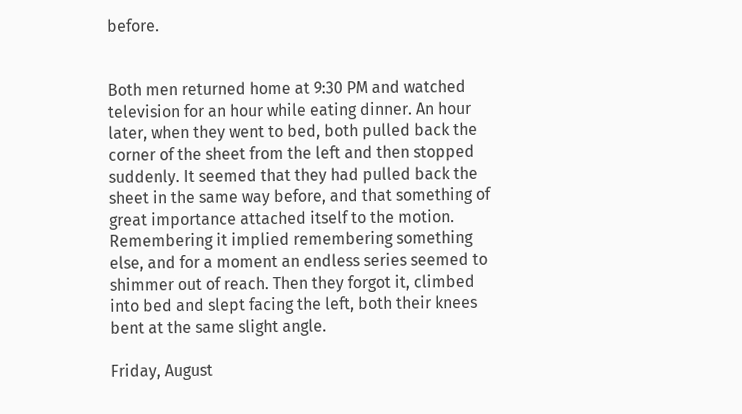before.


Both men returned home at 9:30 PM and watched television for an hour while eating dinner. An hour later, when they went to bed, both pulled back the corner of the sheet from the left and then stopped suddenly. It seemed that they had pulled back the sheet in the same way before, and that something of great importance attached itself to the motion. Remembering it implied remembering something else, and for a moment an endless series seemed to shimmer out of reach. Then they forgot it, climbed into bed and slept facing the left, both their knees bent at the same slight angle.

Friday, August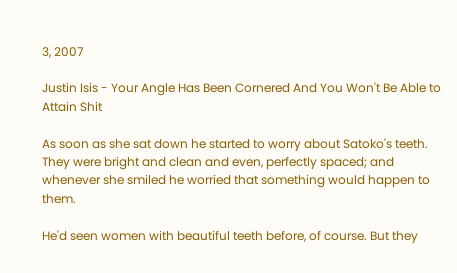3, 2007

Justin Isis - Your Angle Has Been Cornered And You Won't Be Able to Attain Shit

As soon as she sat down he started to worry about Satoko's teeth. They were bright and clean and even, perfectly spaced; and whenever she smiled he worried that something would happen to them.

He'd seen women with beautiful teeth before, of course. But they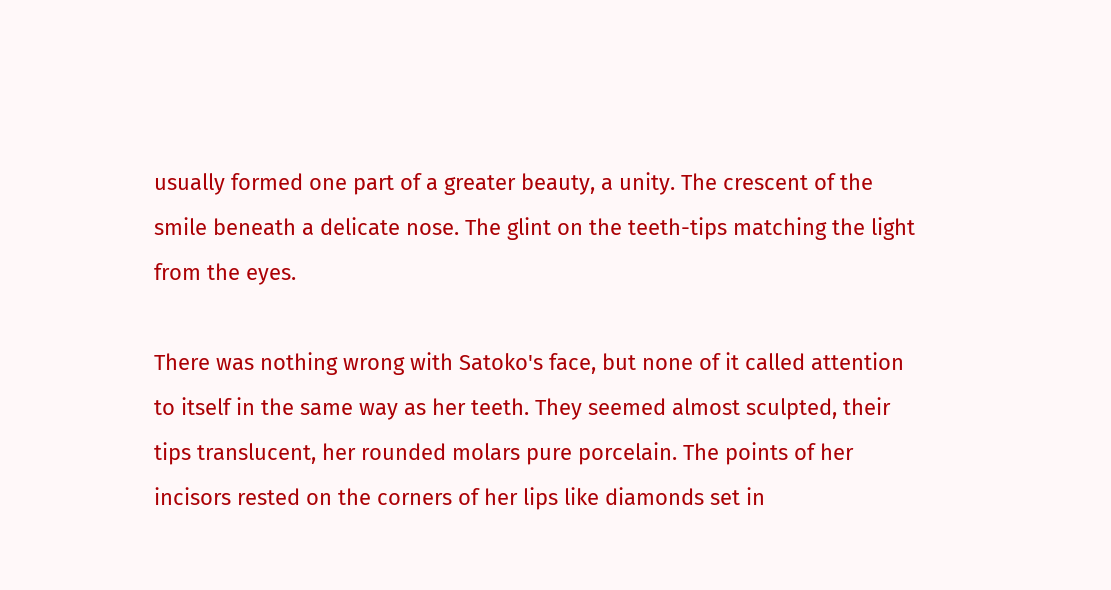usually formed one part of a greater beauty, a unity. The crescent of the smile beneath a delicate nose. The glint on the teeth-tips matching the light from the eyes.

There was nothing wrong with Satoko's face, but none of it called attention to itself in the same way as her teeth. They seemed almost sculpted, their tips translucent, her rounded molars pure porcelain. The points of her incisors rested on the corners of her lips like diamonds set in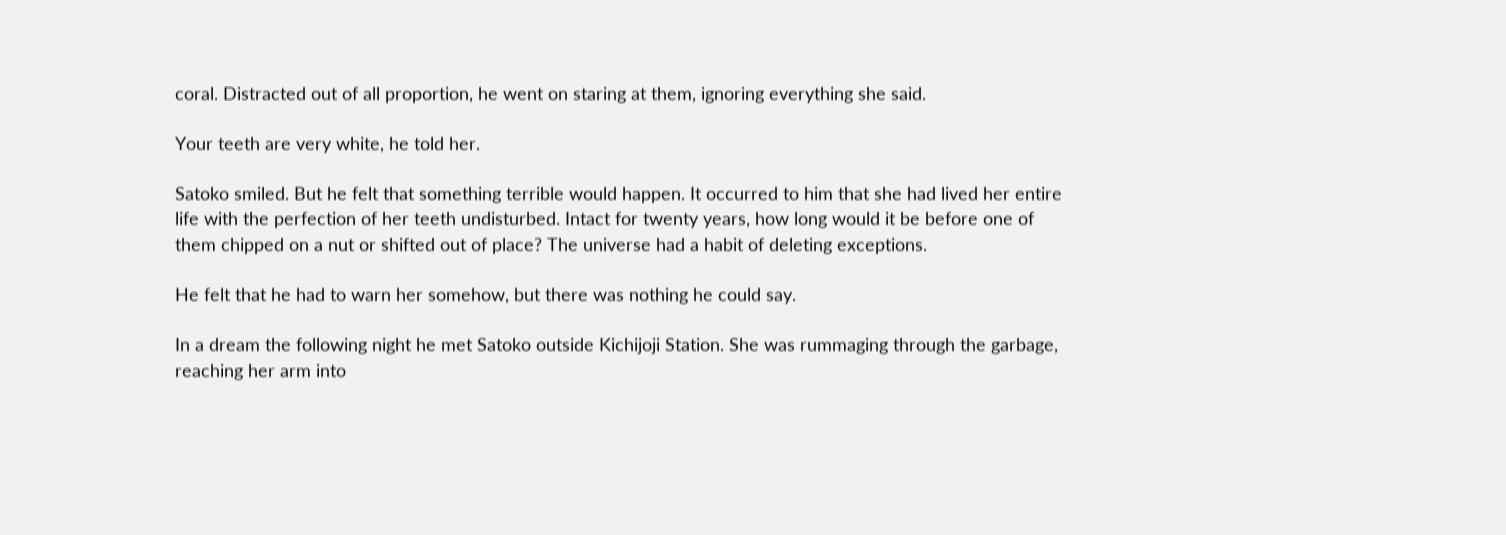coral. Distracted out of all proportion, he went on staring at them, ignoring everything she said.

Your teeth are very white, he told her.

Satoko smiled. But he felt that something terrible would happen. It occurred to him that she had lived her entire life with the perfection of her teeth undisturbed. Intact for twenty years, how long would it be before one of them chipped on a nut or shifted out of place? The universe had a habit of deleting exceptions.

He felt that he had to warn her somehow, but there was nothing he could say.

In a dream the following night he met Satoko outside Kichijoji Station. She was rummaging through the garbage, reaching her arm into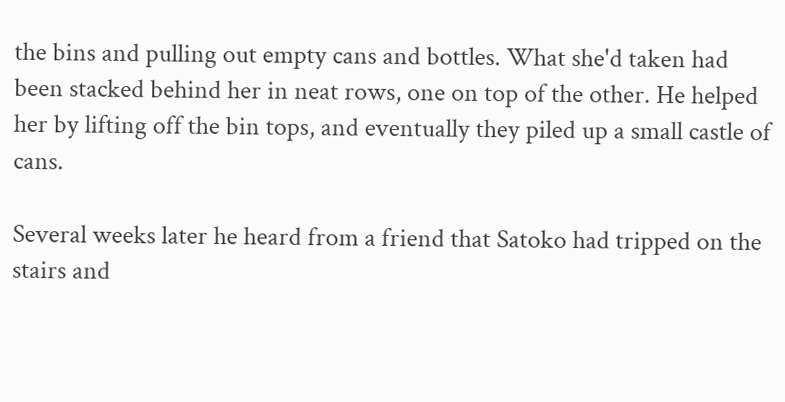the bins and pulling out empty cans and bottles. What she'd taken had been stacked behind her in neat rows, one on top of the other. He helped her by lifting off the bin tops, and eventually they piled up a small castle of cans.

Several weeks later he heard from a friend that Satoko had tripped on the stairs and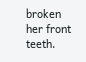broken her front teeth.